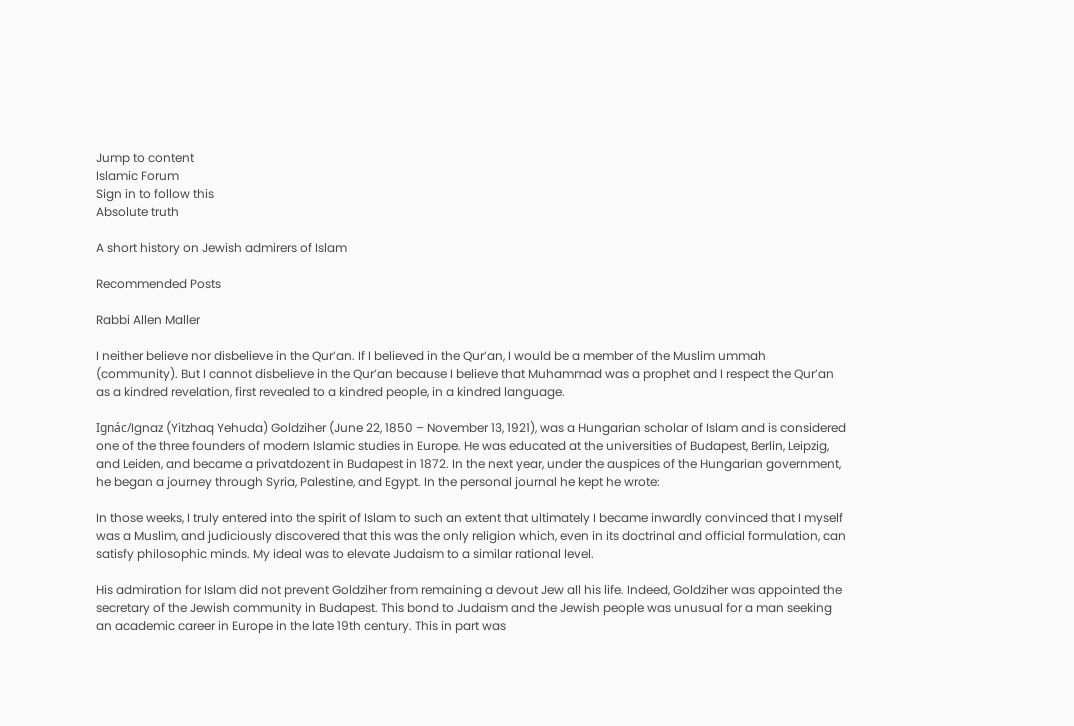Jump to content
Islamic Forum
Sign in to follow this
Absolute truth

A short history on Jewish admirers of Islam

Recommended Posts

Rabbi Allen Maller

I neither believe nor disbelieve in the Qur’an. If I believed in the Qur’an, I would be a member of the Muslim ummah (community). But I cannot disbelieve in the Qur’an because I believe that Muhammad was a prophet and I respect the Qur’an as a kindred revelation, first revealed to a kindred people, in a kindred language.

Ignác/Ignaz (Yitzhaq Yehuda) Goldziher (June 22, 1850 – November 13, 1921), was a Hungarian scholar of Islam and is considered one of the three founders of modern Islamic studies in Europe. He was educated at the universities of Budapest, Berlin, Leipzig, and Leiden, and became a privatdozent in Budapest in 1872. In the next year, under the auspices of the Hungarian government, he began a journey through Syria, Palestine, and Egypt. In the personal journal he kept he wrote:

In those weeks, I truly entered into the spirit of Islam to such an extent that ultimately I became inwardly convinced that I myself was a Muslim, and judiciously discovered that this was the only religion which, even in its doctrinal and official formulation, can satisfy philosophic minds. My ideal was to elevate Judaism to a similar rational level.

His admiration for Islam did not prevent Goldziher from remaining a devout Jew all his life. Indeed, Goldziher was appointed the secretary of the Jewish community in Budapest. This bond to Judaism and the Jewish people was unusual for a man seeking an academic career in Europe in the late 19th century. This in part was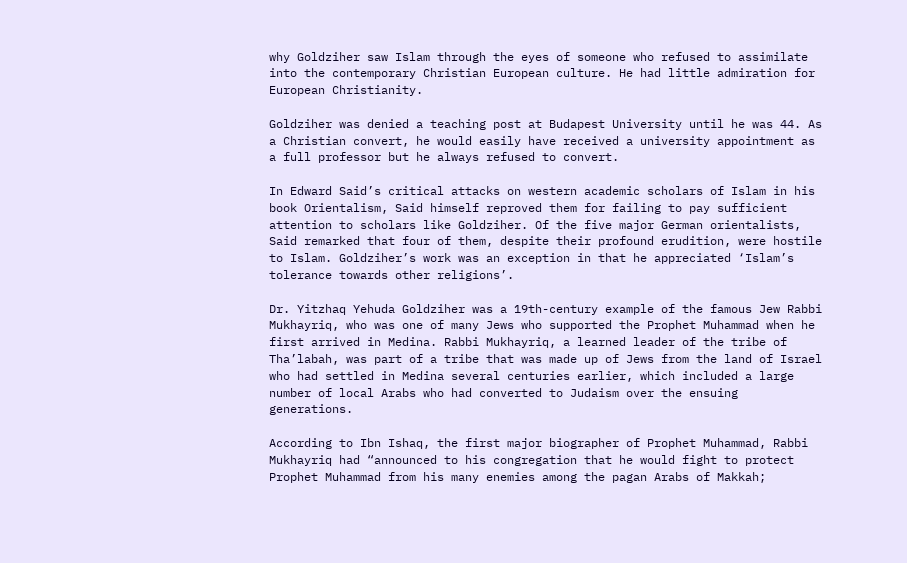why Goldziher saw Islam through the eyes of someone who refused to assimilate into the contemporary Christian European culture. He had little admiration for European Christianity.

Goldziher was denied a teaching post at Budapest University until he was 44. As a Christian convert, he would easily have received a university appointment as a full professor but he always refused to convert.

In Edward Said’s critical attacks on western academic scholars of Islam in his book Orientalism, Said himself reproved them for failing to pay sufficient attention to scholars like Goldziher. Of the five major German orientalists, Said remarked that four of them, despite their profound erudition, were hostile to Islam. Goldziher’s work was an exception in that he appreciated ‘Islam’s tolerance towards other religions’.

Dr. Yitzhaq Yehuda Goldziher was a 19th-century example of the famous Jew Rabbi Mukhayriq, who was one of many Jews who supported the Prophet Muhammad when he first arrived in Medina. Rabbi Mukhayriq, a learned leader of the tribe of Tha’labah, was part of a tribe that was made up of Jews from the land of Israel who had settled in Medina several centuries earlier, which included a large number of local Arabs who had converted to Judaism over the ensuing generations.

According to Ibn Ishaq, the first major biographer of Prophet Muhammad, Rabbi Mukhayriq had “announced to his congregation that he would fight to protect Prophet Muhammad from his many enemies among the pagan Arabs of Makkah;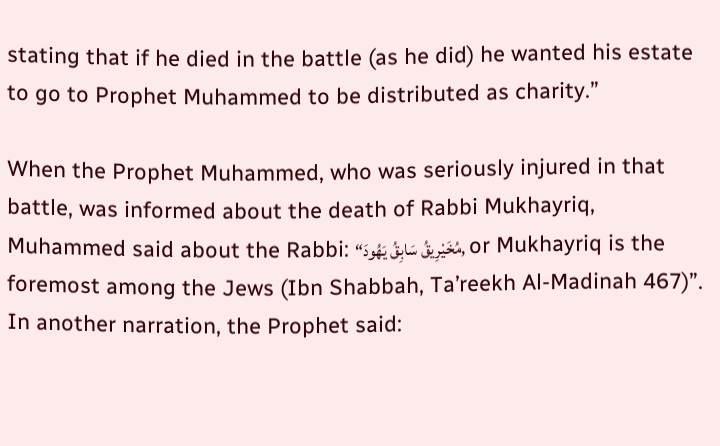stating that if he died in the battle (as he did) he wanted his estate to go to Prophet Muhammed to be distributed as charity.”

When the Prophet Muhammed, who was seriously injured in that battle, was informed about the death of Rabbi Mukhayriq, Muhammed said about the Rabbi: “مُخَيْرِيقُ سَابِقُ يَهُودَ, or Mukhayriq is the foremost among the Jews (Ibn Shabbah, Ta’reekh Al-Madinah 467)”. In another narration, the Prophet said: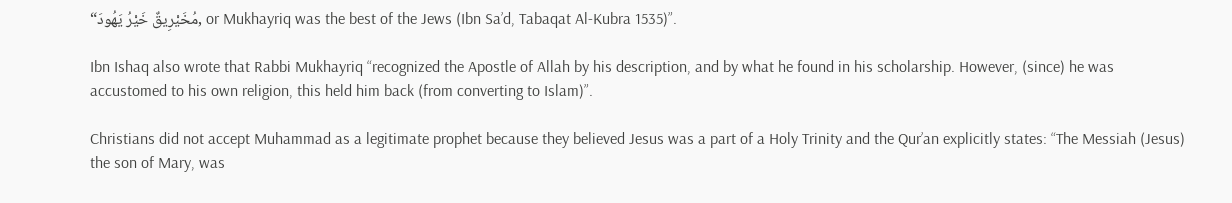“مُخَيْرِيقٌ خَيْرُ يَهُودَ, or Mukhayriq was the best of the Jews (Ibn Sa’d, Tabaqat Al-Kubra 1535)”.

Ibn Ishaq also wrote that Rabbi Mukhayriq “recognized the Apostle of Allah by his description, and by what he found in his scholarship. However, (since) he was accustomed to his own religion, this held him back (from converting to Islam)”.

Christians did not accept Muhammad as a legitimate prophet because they believed Jesus was a part of a Holy Trinity and the Qur’an explicitly states: “The Messiah (Jesus) the son of Mary, was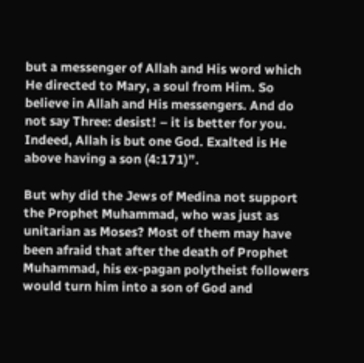but a messenger of Allah and His word which He directed to Mary, a soul from Him. So believe in Allah and His messengers. And do not say Three: desist! – it is better for you. Indeed, Allah is but one God. Exalted is He above having a son (4:171)”.

But why did the Jews of Medina not support the Prophet Muhammad, who was just as unitarian as Moses? Most of them may have been afraid that after the death of Prophet Muhammad, his ex-pagan polytheist followers would turn him into a son of God and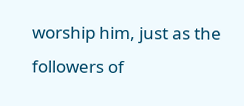worship him, just as the followers of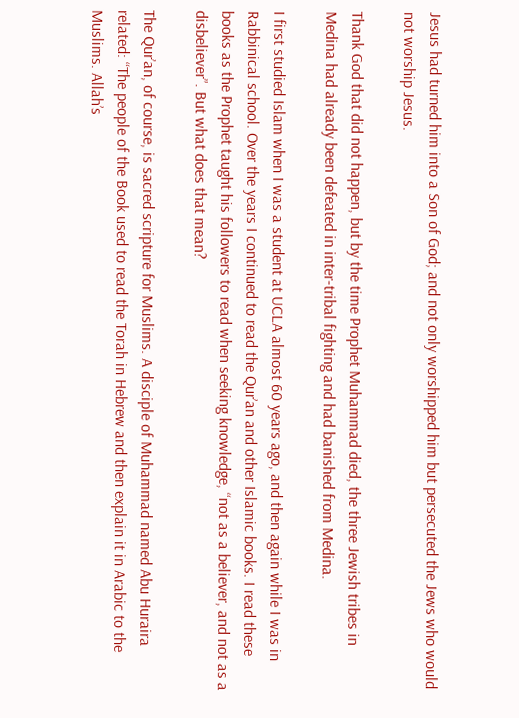Jesus had turned him into a Son of God; and not only worshipped him but persecuted the Jews who would not worship Jesus.

Thank God that did not happen, but by the time Prophet Muhammad died, the three Jewish tribes in Medina had already been defeated in inter-tribal fighting and had banished from Medina.

I first studied Islam when I was a student at UCLA almost 60 years ago, and then again while I was in Rabbinical school. Over the years I continued to read the Qur’an and other Islamic books. I read these books as the Prophet taught his followers to read when seeking knowledge, “not as a believer, and not as a disbeliever”. But what does that mean?

The Qur’an, of course, is sacred scripture for Muslims. A disciple of Muhammad named Abu Huraira related: “The people of the Book used to read the Torah in Hebrew and then explain it in Arabic to the Muslims. Allah’s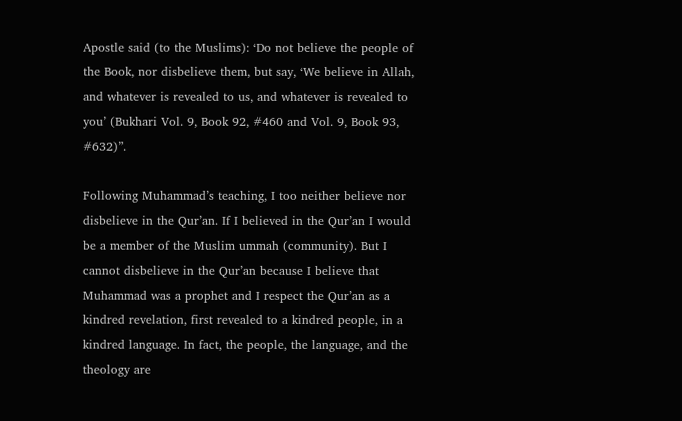Apostle said (to the Muslims): ‘Do not believe the people of the Book, nor disbelieve them, but say, ‘We believe in Allah, and whatever is revealed to us, and whatever is revealed to you’ (Bukhari Vol. 9, Book 92, #460 and Vol. 9, Book 93, #632)”.

Following Muhammad’s teaching, I too neither believe nor disbelieve in the Qur’an. If I believed in the Qur’an I would be a member of the Muslim ummah (community). But I cannot disbelieve in the Qur’an because I believe that Muhammad was a prophet and I respect the Qur’an as a kindred revelation, first revealed to a kindred people, in a kindred language. In fact, the people, the language, and the theology are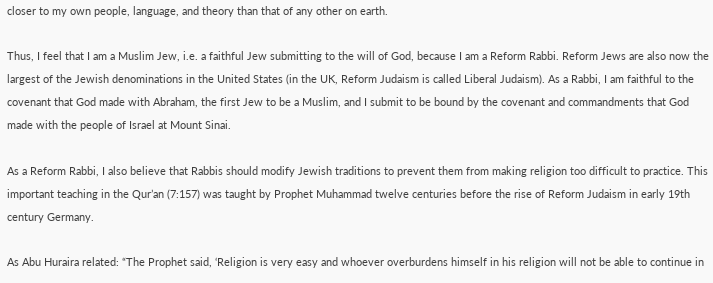closer to my own people, language, and theory than that of any other on earth.

Thus, I feel that I am a Muslim Jew, i.e. a faithful Jew submitting to the will of God, because I am a Reform Rabbi. Reform Jews are also now the largest of the Jewish denominations in the United States (in the UK, Reform Judaism is called Liberal Judaism). As a Rabbi, I am faithful to the covenant that God made with Abraham, the first Jew to be a Muslim, and I submit to be bound by the covenant and commandments that God made with the people of Israel at Mount Sinai.

As a Reform Rabbi, I also believe that Rabbis should modify Jewish traditions to prevent them from making religion too difficult to practice. This important teaching in the Qur’an (7:157) was taught by Prophet Muhammad twelve centuries before the rise of Reform Judaism in early 19th century Germany.

As Abu Huraira related: “The Prophet said, ‘Religion is very easy and whoever overburdens himself in his religion will not be able to continue in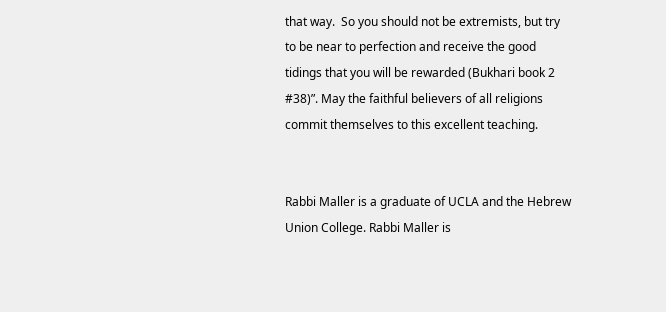that way.  So you should not be extremists, but try to be near to perfection and receive the good tidings that you will be rewarded (Bukhari book 2 #38)”. May the faithful believers of all religions commit themselves to this excellent teaching.


Rabbi Maller is a graduate of UCLA and the Hebrew Union College. Rabbi Maller is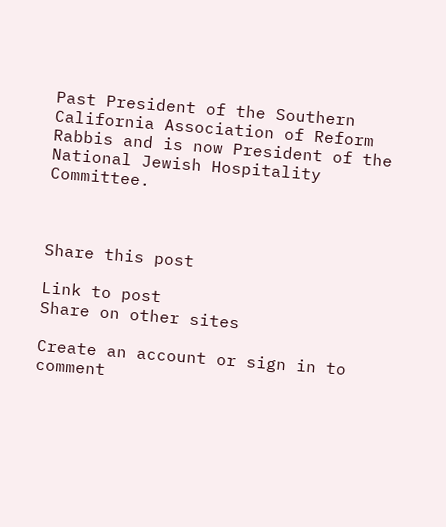Past President of the Southern California Association of Reform Rabbis and is now President of the National Jewish Hospitality Committee.



Share this post

Link to post
Share on other sites

Create an account or sign in to comment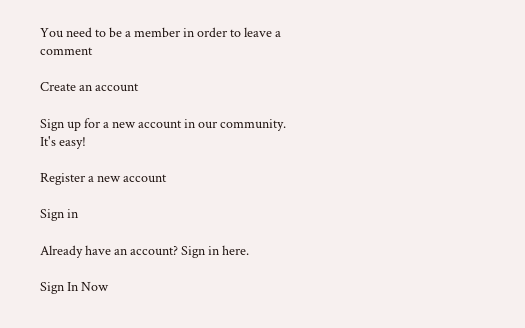You need to be a member in order to leave a comment

Create an account

Sign up for a new account in our community. It's easy!

Register a new account

Sign in

Already have an account? Sign in here.

Sign In Now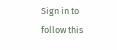Sign in to follow this